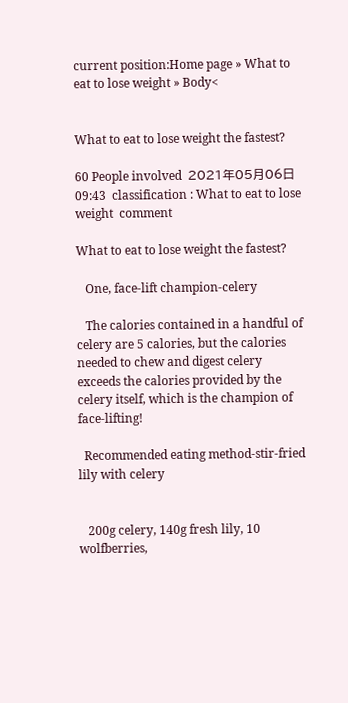current position:Home page » What to eat to lose weight » Body<


What to eat to lose weight the fastest?

60 People involved  2021年05月06日 09:43  classification : What to eat to lose weight  comment

What to eat to lose weight the fastest?

   One, face-lift champion-celery

   The calories contained in a handful of celery are 5 calories, but the calories needed to chew and digest celery exceeds the calories provided by the celery itself, which is the champion of face-lifting!

  Recommended eating method-stir-fried lily with celery


   200g celery, 140g fresh lily, 10 wolfberries,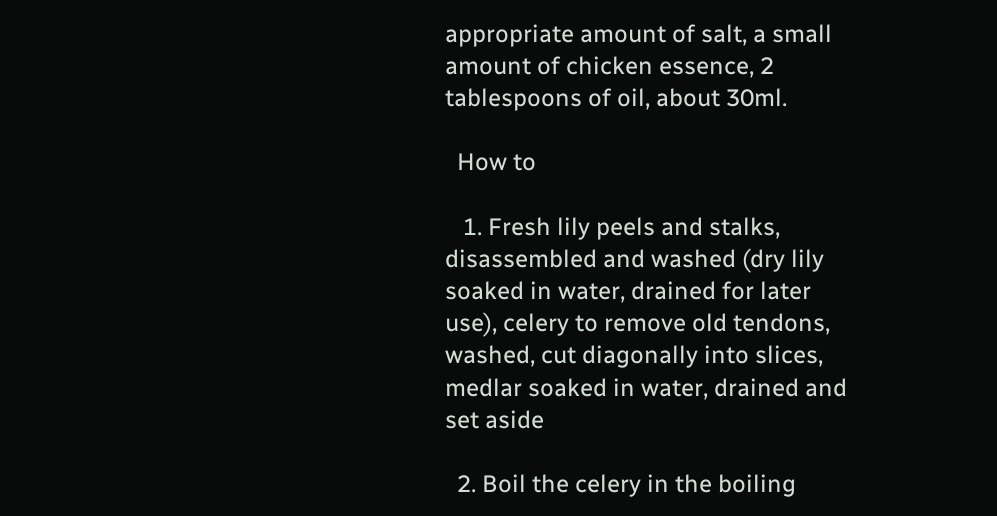appropriate amount of salt, a small amount of chicken essence, 2 tablespoons of oil, about 30ml.

  How to

   1. Fresh lily peels and stalks, disassembled and washed (dry lily soaked in water, drained for later use), celery to remove old tendons, washed, cut diagonally into slices, medlar soaked in water, drained and set aside

  2. Boil the celery in the boiling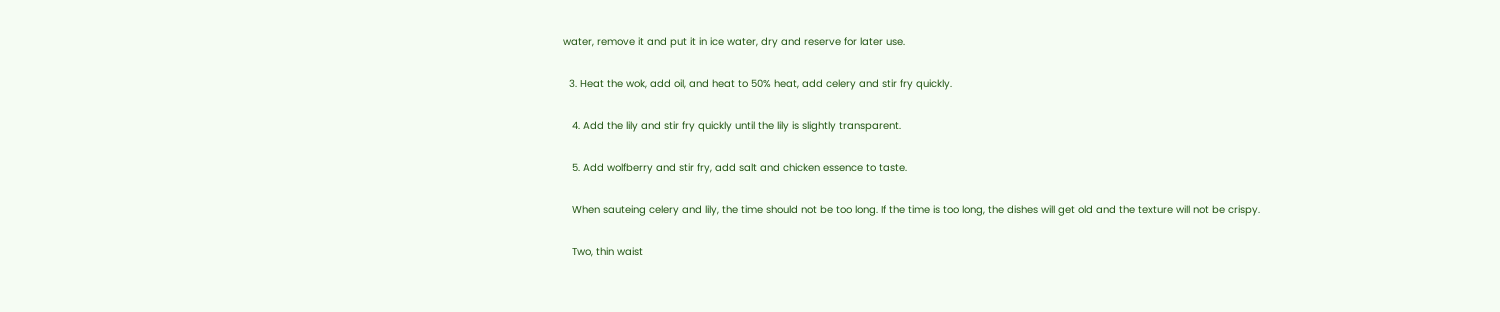water, remove it and put it in ice water, dry and reserve for later use.

  3. Heat the wok, add oil, and heat to 50% heat, add celery and stir fry quickly.

   4. Add the lily and stir fry quickly until the lily is slightly transparent.

   5. Add wolfberry and stir fry, add salt and chicken essence to taste.

   When sauteing celery and lily, the time should not be too long. If the time is too long, the dishes will get old and the texture will not be crispy.

   Two, thin waist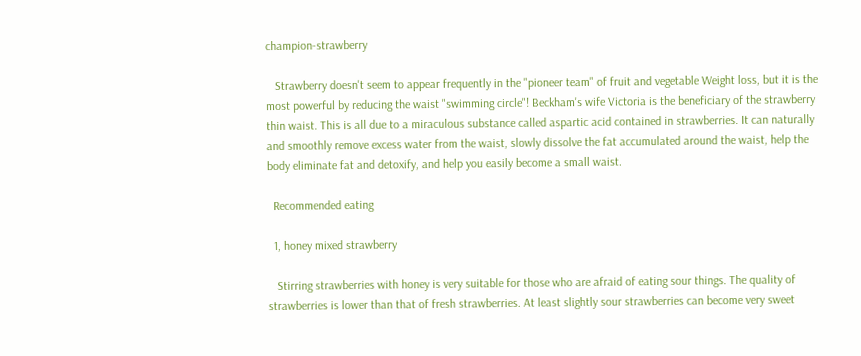champion-strawberry

   Strawberry doesn't seem to appear frequently in the "pioneer team" of fruit and vegetable Weight loss, but it is the most powerful by reducing the waist "swimming circle"! Beckham's wife Victoria is the beneficiary of the strawberry thin waist. This is all due to a miraculous substance called aspartic acid contained in strawberries. It can naturally and smoothly remove excess water from the waist, slowly dissolve the fat accumulated around the waist, help the body eliminate fat and detoxify, and help you easily become a small waist.

  Recommended eating

  1, honey mixed strawberry

   Stirring strawberries with honey is very suitable for those who are afraid of eating sour things. The quality of strawberries is lower than that of fresh strawberries. At least slightly sour strawberries can become very sweet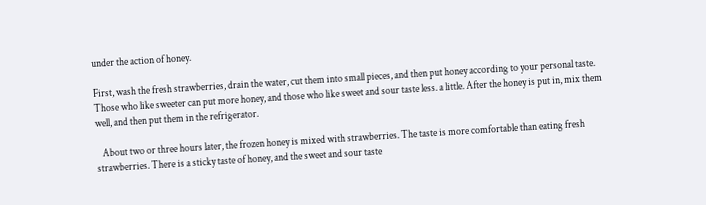under the action of honey.

First, wash the fresh strawberries, drain the water, cut them into small pieces, and then put honey according to your personal taste. Those who like sweeter can put more honey, and those who like sweet and sour taste less. a little. After the honey is put in, mix them well, and then put them in the refrigerator.

   About two or three hours later, the frozen honey is mixed with strawberries. The taste is more comfortable than eating fresh strawberries. There is a sticky taste of honey, and the sweet and sour taste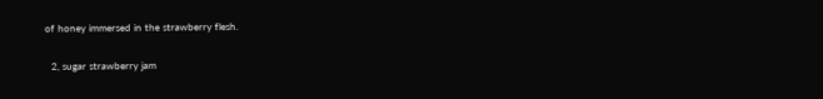of honey immersed in the strawberry flesh.

  2, sugar strawberry jam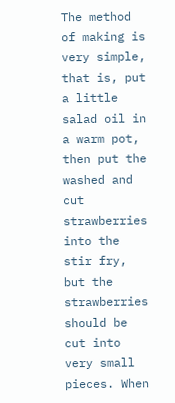The method of making is very simple, that is, put a little salad oil in a warm pot, then put the washed and cut strawberries into the stir fry, but the strawberries should be cut into very small pieces. When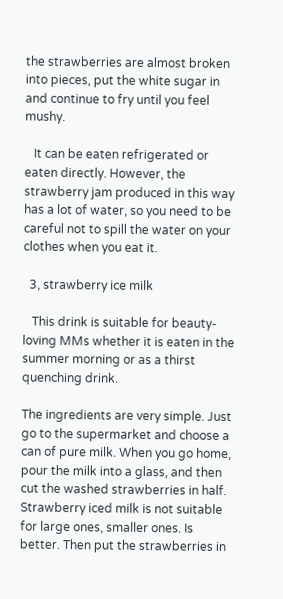the strawberries are almost broken into pieces, put the white sugar in and continue to fry until you feel mushy.

   It can be eaten refrigerated or eaten directly. However, the strawberry jam produced in this way has a lot of water, so you need to be careful not to spill the water on your clothes when you eat it.

  3, strawberry ice milk

   This drink is suitable for beauty-loving MMs whether it is eaten in the summer morning or as a thirst quenching drink.

The ingredients are very simple. Just go to the supermarket and choose a can of pure milk. When you go home, pour the milk into a glass, and then cut the washed strawberries in half. Strawberry iced milk is not suitable for large ones, smaller ones. Is better. Then put the strawberries in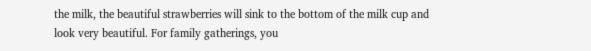the milk, the beautiful strawberries will sink to the bottom of the milk cup and look very beautiful. For family gatherings, you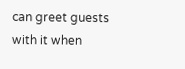can greet guests with it when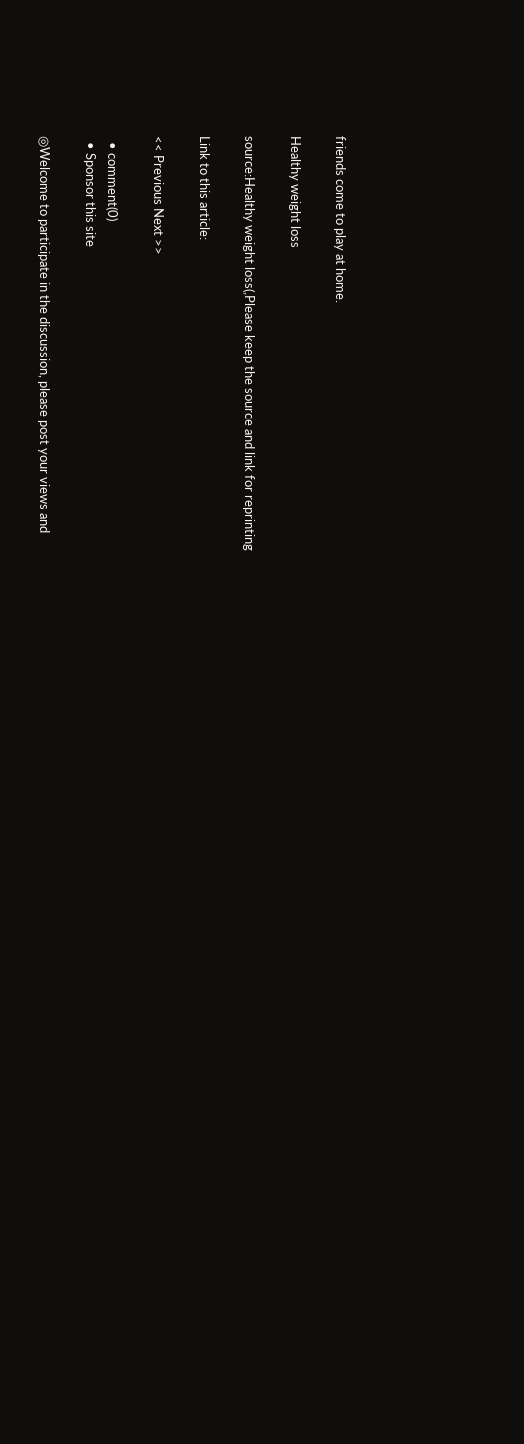friends come to play at home.

Healthy weight loss

source:Healthy weight loss(,Please keep the source and link for reprinting

Link to this article:

<< Previous Next >>

  • comment(0)
  • Sponsor this site

◎Welcome to participate in the discussion, please post your views and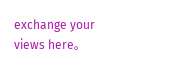exchange your views here。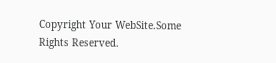Copyright Your WebSite.Some Rights Reserved.